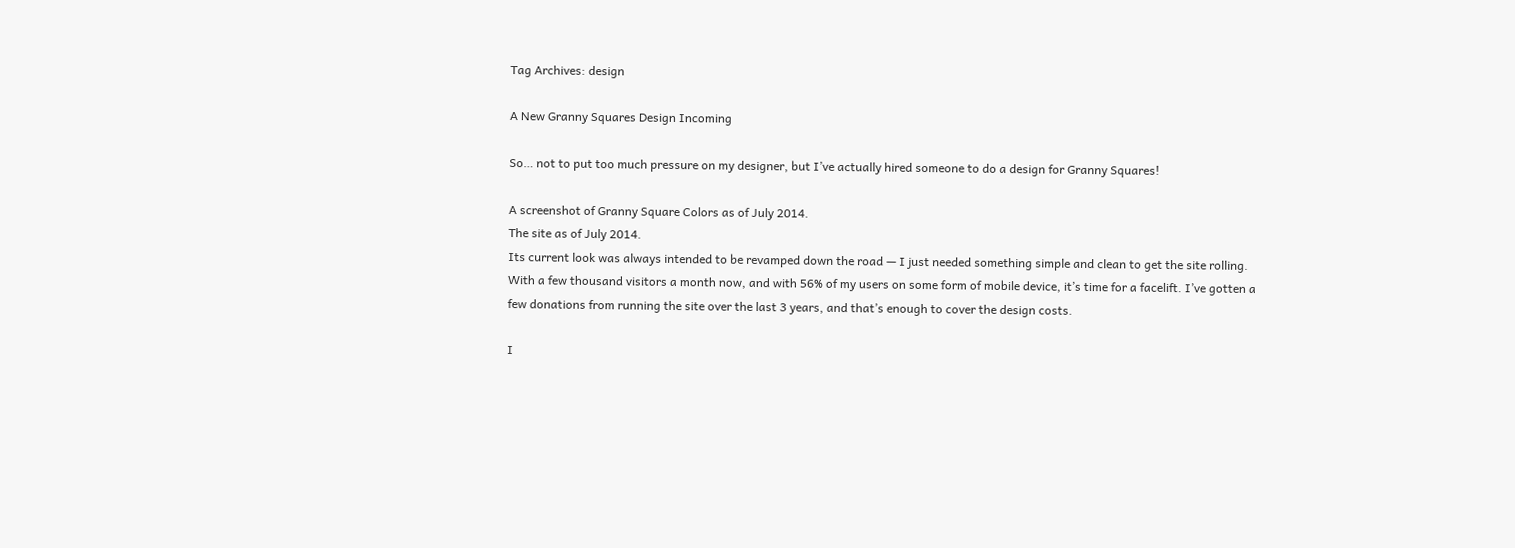Tag Archives: design

A New Granny Squares Design Incoming

So… not to put too much pressure on my designer, but I’ve actually hired someone to do a design for Granny Squares!

A screenshot of Granny Square Colors as of July 2014.
The site as of July 2014.
Its current look was always intended to be revamped down the road — I just needed something simple and clean to get the site rolling. With a few thousand visitors a month now, and with 56% of my users on some form of mobile device, it’s time for a facelift. I’ve gotten a few donations from running the site over the last 3 years, and that’s enough to cover the design costs.

I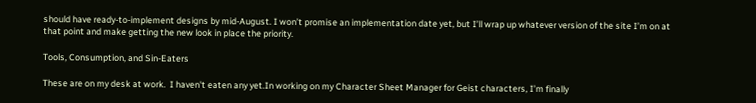should have ready-to-implement designs by mid-August. I won’t promise an implementation date yet, but I’ll wrap up whatever version of the site I’m on at that point and make getting the new look in place the priority.

Tools, Consumption, and Sin-Eaters

These are on my desk at work.  I haven't eaten any yet.In working on my Character Sheet Manager for Geist characters, I’m finally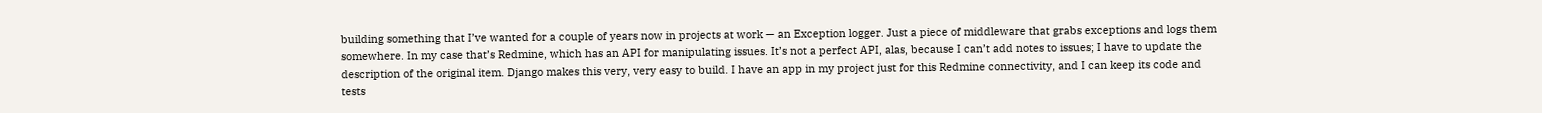building something that I’ve wanted for a couple of years now in projects at work — an Exception logger. Just a piece of middleware that grabs exceptions and logs them somewhere. In my case that’s Redmine, which has an API for manipulating issues. It’s not a perfect API, alas, because I can’t add notes to issues; I have to update the description of the original item. Django makes this very, very easy to build. I have an app in my project just for this Redmine connectivity, and I can keep its code and tests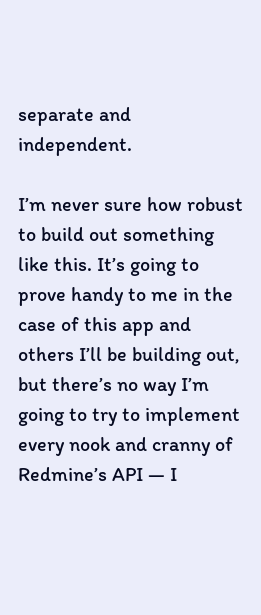separate and independent.

I’m never sure how robust to build out something like this. It’s going to prove handy to me in the case of this app and others I’ll be building out, but there’s no way I’m going to try to implement every nook and cranny of Redmine’s API — I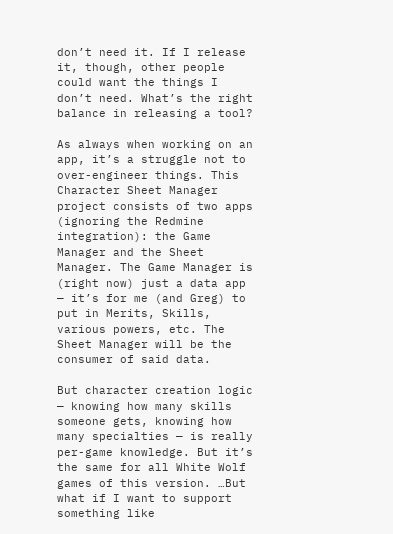don’t need it. If I release it, though, other people could want the things I don’t need. What’s the right balance in releasing a tool?

As always when working on an app, it’s a struggle not to over-engineer things. This Character Sheet Manager project consists of two apps (ignoring the Redmine integration): the Game Manager and the Sheet Manager. The Game Manager is (right now) just a data app — it’s for me (and Greg) to put in Merits, Skills, various powers, etc. The Sheet Manager will be the consumer of said data.

But character creation logic — knowing how many skills someone gets, knowing how many specialties — is really per-game knowledge. But it’s the same for all White Wolf games of this version. …But what if I want to support something like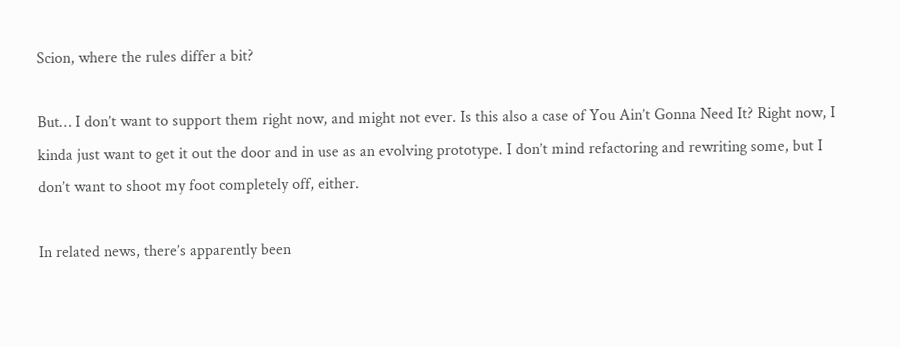Scion, where the rules differ a bit?

But… I don’t want to support them right now, and might not ever. Is this also a case of You Ain’t Gonna Need It? Right now, I kinda just want to get it out the door and in use as an evolving prototype. I don’t mind refactoring and rewriting some, but I don’t want to shoot my foot completely off, either.

In related news, there’s apparently been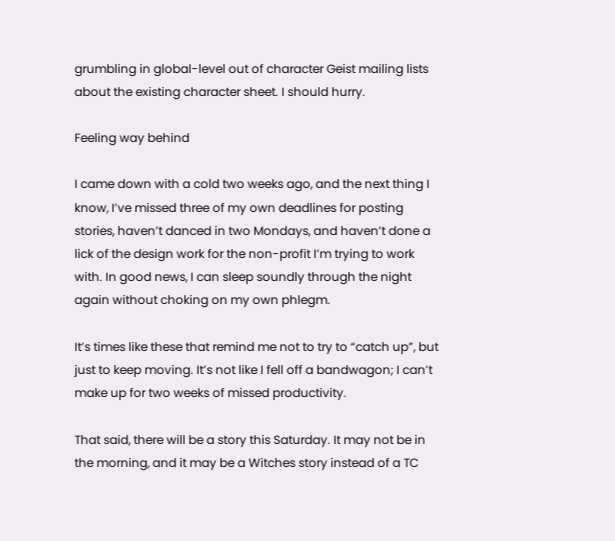grumbling in global-level out of character Geist mailing lists about the existing character sheet. I should hurry.

Feeling way behind

I came down with a cold two weeks ago, and the next thing I know, I’ve missed three of my own deadlines for posting stories, haven’t danced in two Mondays, and haven’t done a lick of the design work for the non-profit I’m trying to work with. In good news, I can sleep soundly through the night again without choking on my own phlegm.

It’s times like these that remind me not to try to “catch up”, but just to keep moving. It’s not like I fell off a bandwagon; I can’t make up for two weeks of missed productivity.

That said, there will be a story this Saturday. It may not be in the morning, and it may be a Witches story instead of a TC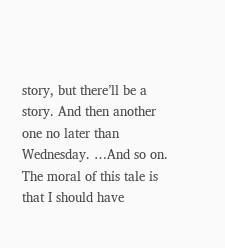story, but there’ll be a story. And then another one no later than Wednesday. …And so on. The moral of this tale is that I should have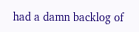had a damn backlog of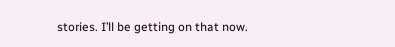stories. I’ll be getting on that now.